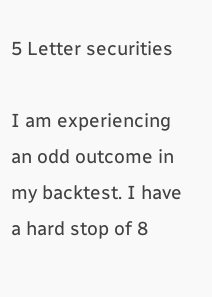5 Letter securities

I am experiencing an odd outcome in my backtest. I have a hard stop of 8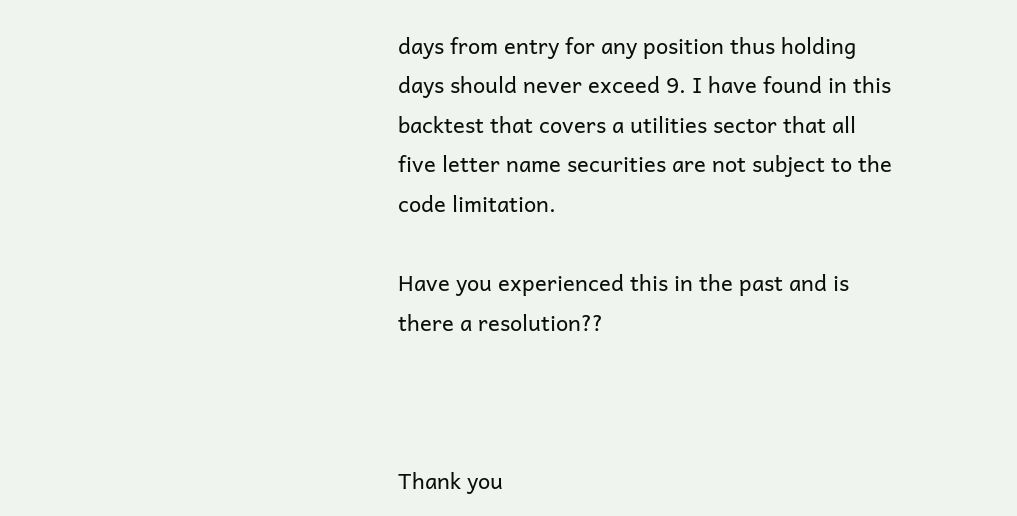days from entry for any position thus holding days should never exceed 9. I have found in this backtest that covers a utilities sector that all five letter name securities are not subject to the code limitation.

Have you experienced this in the past and is there a resolution??



Thank you